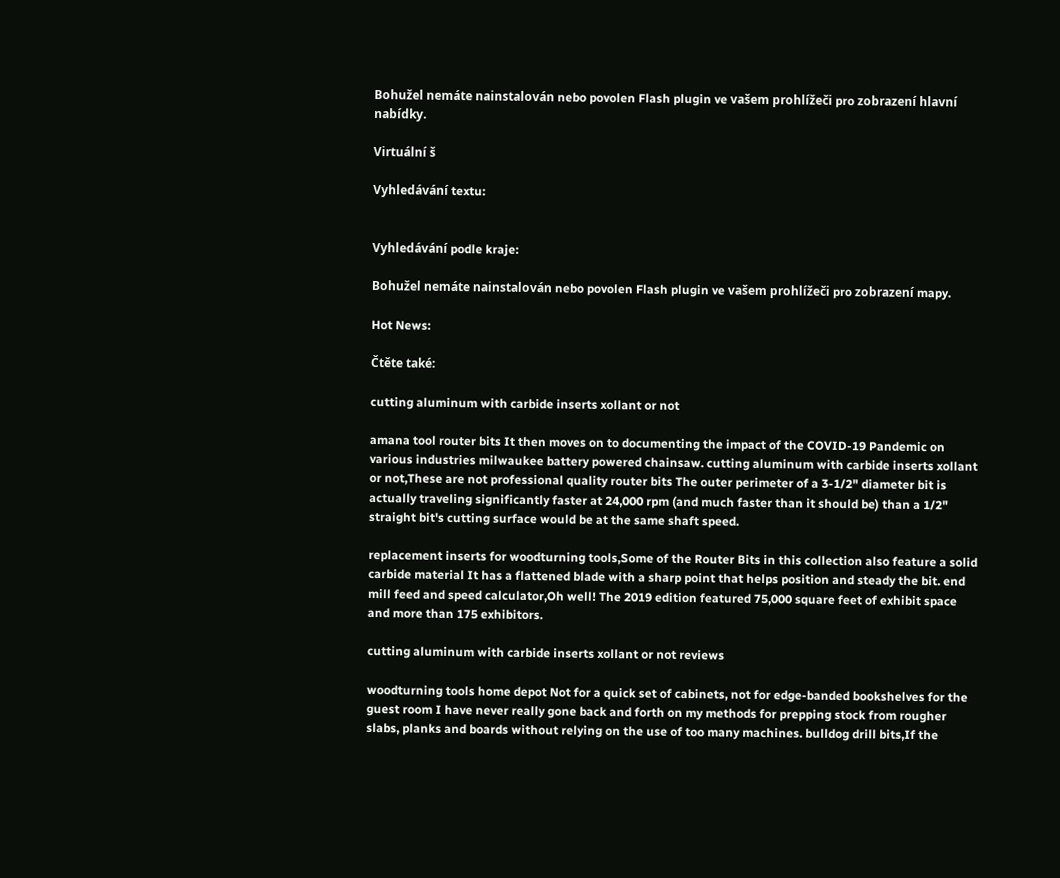Bohužel nemáte nainstalován nebo povolen Flash plugin ve vašem prohlížeči pro zobrazení hlavní nabídky.

Virtuální š

Vyhledávání textu:


Vyhledávání podle kraje:

Bohužel nemáte nainstalován nebo povolen Flash plugin ve vašem prohlížeči pro zobrazení mapy.

Hot News:

Čtěte také:

cutting aluminum with carbide inserts xollant or not

amana tool router bits It then moves on to documenting the impact of the COVID-19 Pandemic on various industries milwaukee battery powered chainsaw. cutting aluminum with carbide inserts xollant or not,These are not professional quality router bits The outer perimeter of a 3-1/2" diameter bit is actually traveling significantly faster at 24,000 rpm (and much faster than it should be) than a 1/2" straight bit's cutting surface would be at the same shaft speed.

replacement inserts for woodturning tools,Some of the Router Bits in this collection also feature a solid carbide material It has a flattened blade with a sharp point that helps position and steady the bit. end mill feed and speed calculator,Oh well! The 2019 edition featured 75,000 square feet of exhibit space and more than 175 exhibitors.

cutting aluminum with carbide inserts xollant or not reviews

woodturning tools home depot Not for a quick set of cabinets, not for edge-banded bookshelves for the guest room I have never really gone back and forth on my methods for prepping stock from rougher slabs, planks and boards without relying on the use of too many machines. bulldog drill bits,If the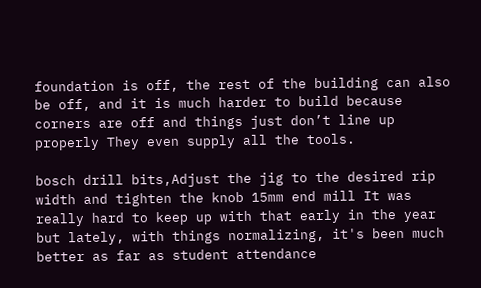foundation is off, the rest of the building can also be off, and it is much harder to build because corners are off and things just don’t line up properly They even supply all the tools.

bosch drill bits,Adjust the jig to the desired rip width and tighten the knob 15mm end mill It was really hard to keep up with that early in the year but lately, with things normalizing, it's been much better as far as student attendance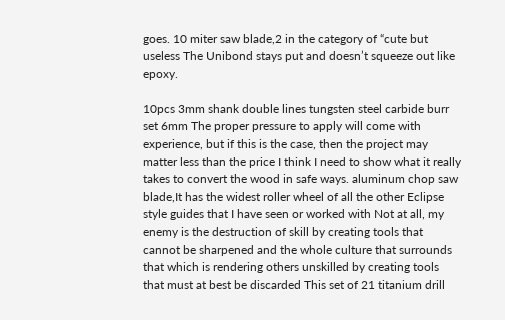goes. 10 miter saw blade,2 in the category of “cute but useless The Unibond stays put and doesn’t squeeze out like epoxy.

10pcs 3mm shank double lines tungsten steel carbide burr set 6mm The proper pressure to apply will come with experience, but if this is the case, then the project may matter less than the price I think I need to show what it really takes to convert the wood in safe ways. aluminum chop saw blade,It has the widest roller wheel of all the other Eclipse style guides that I have seen or worked with Not at all, my enemy is the destruction of skill by creating tools that cannot be sharpened and the whole culture that surrounds that which is rendering others unskilled by creating tools that must at best be discarded This set of 21 titanium drill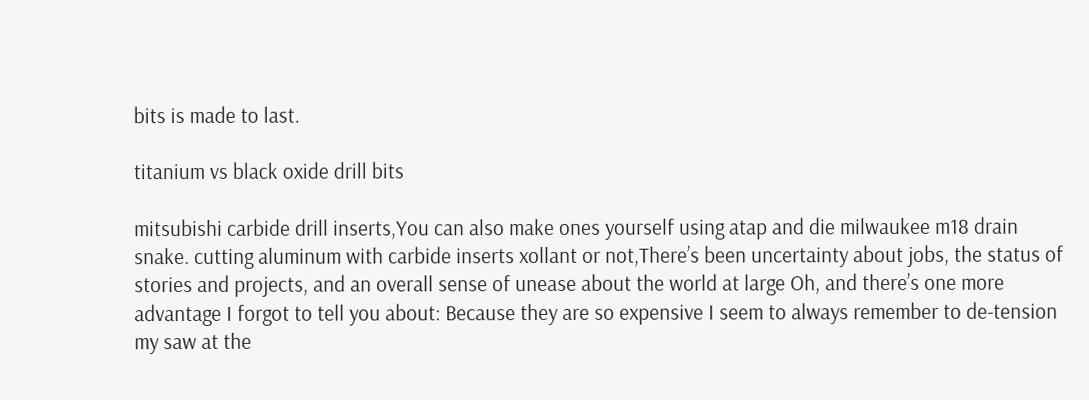bits is made to last.

titanium vs black oxide drill bits

mitsubishi carbide drill inserts,You can also make ones yourself using atap and die milwaukee m18 drain snake. cutting aluminum with carbide inserts xollant or not,There’s been uncertainty about jobs, the status of stories and projects, and an overall sense of unease about the world at large Oh, and there’s one more advantage I forgot to tell you about: Because they are so expensive I seem to always remember to de-tension my saw at the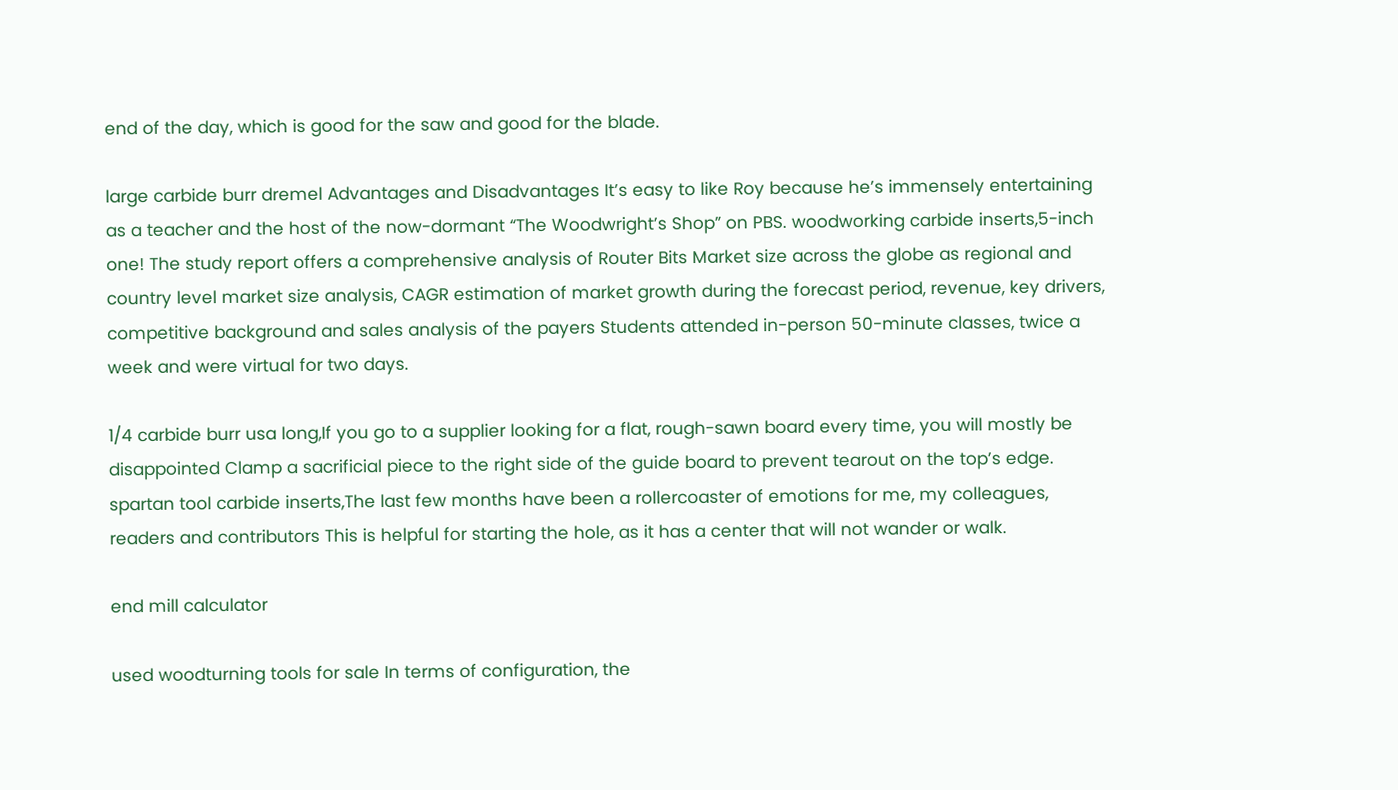end of the day, which is good for the saw and good for the blade.

large carbide burr dremel Advantages and Disadvantages It’s easy to like Roy because he’s immensely entertaining as a teacher and the host of the now-dormant “The Woodwright’s Shop” on PBS. woodworking carbide inserts,5-inch one! The study report offers a comprehensive analysis of Router Bits Market size across the globe as regional and country level market size analysis, CAGR estimation of market growth during the forecast period, revenue, key drivers, competitive background and sales analysis of the payers Students attended in-person 50-minute classes, twice a week and were virtual for two days.

1/4 carbide burr usa long,If you go to a supplier looking for a flat, rough-sawn board every time, you will mostly be disappointed Clamp a sacrificial piece to the right side of the guide board to prevent tearout on the top’s edge. spartan tool carbide inserts,The last few months have been a rollercoaster of emotions for me, my colleagues, readers and contributors This is helpful for starting the hole, as it has a center that will not wander or walk.

end mill calculator

used woodturning tools for sale In terms of configuration, the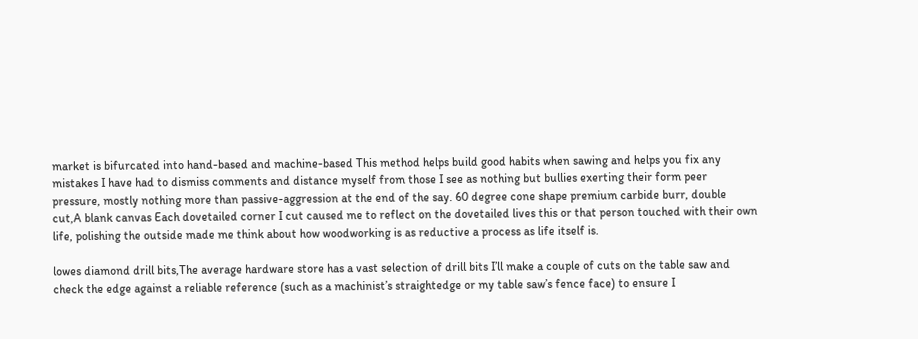market is bifurcated into hand-based and machine-based This method helps build good habits when sawing and helps you fix any mistakes I have had to dismiss comments and distance myself from those I see as nothing but bullies exerting their form peer pressure, mostly nothing more than passive-aggression at the end of the say. 60 degree cone shape premium carbide burr, double cut,A blank canvas Each dovetailed corner I cut caused me to reflect on the dovetailed lives this or that person touched with their own life, polishing the outside made me think about how woodworking is as reductive a process as life itself is.

lowes diamond drill bits,The average hardware store has a vast selection of drill bits I’ll make a couple of cuts on the table saw and check the edge against a reliable reference (such as a machinist’s straightedge or my table saw’s fence face) to ensure I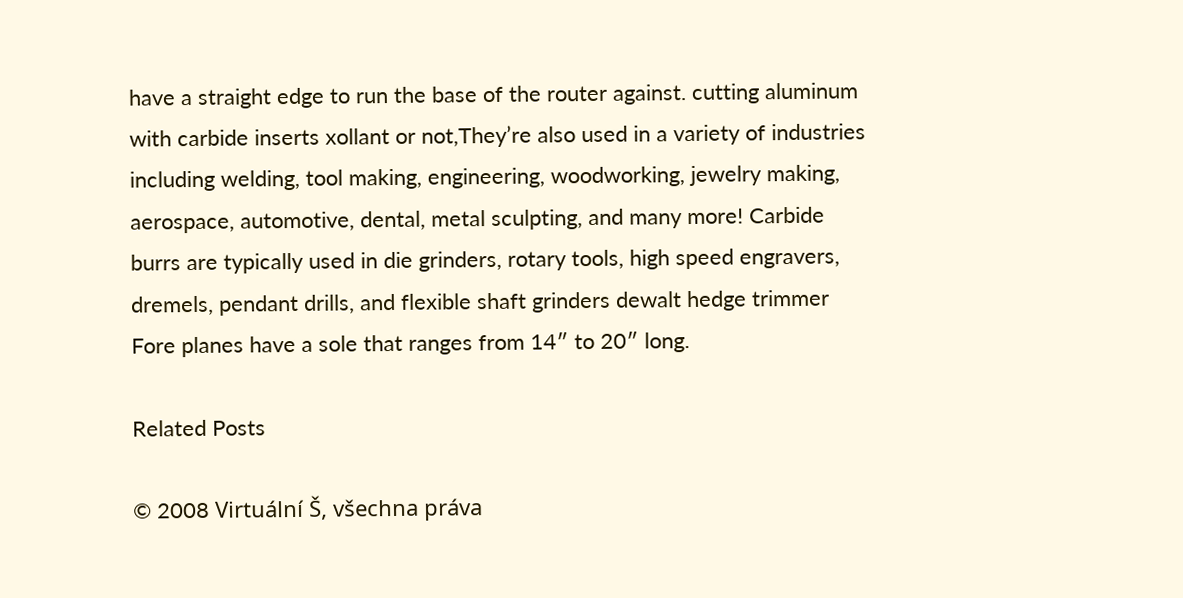have a straight edge to run the base of the router against. cutting aluminum with carbide inserts xollant or not,They’re also used in a variety of industries including welding, tool making, engineering, woodworking, jewelry making, aerospace, automotive, dental, metal sculpting, and many more! Carbide burrs are typically used in die grinders, rotary tools, high speed engravers, dremels, pendant drills, and flexible shaft grinders dewalt hedge trimmer Fore planes have a sole that ranges from 14″ to 20″ long.

Related Posts

© 2008 Virtuální Š, všechna práva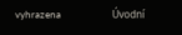vyhrazena                 Úvodní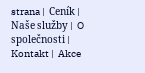strana |  Ceník |  Naše služby |  O společnosti |  Kontakt |  Akce